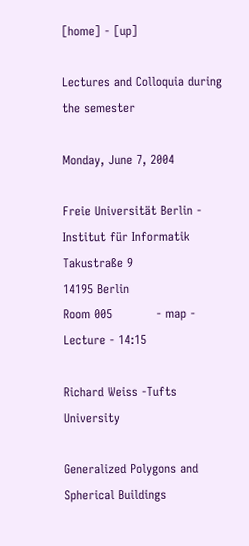[home] - [up]

Lectures and Colloquia during the semester

Monday, June 7, 2004

Freie Universität Berlin - Institut für Informatik
Takustraße 9
14195 Berlin
Room 005           - map -
Lecture - 14:15

Richard Weiss -Tufts University

Generalized Polygons and Spherical Buildings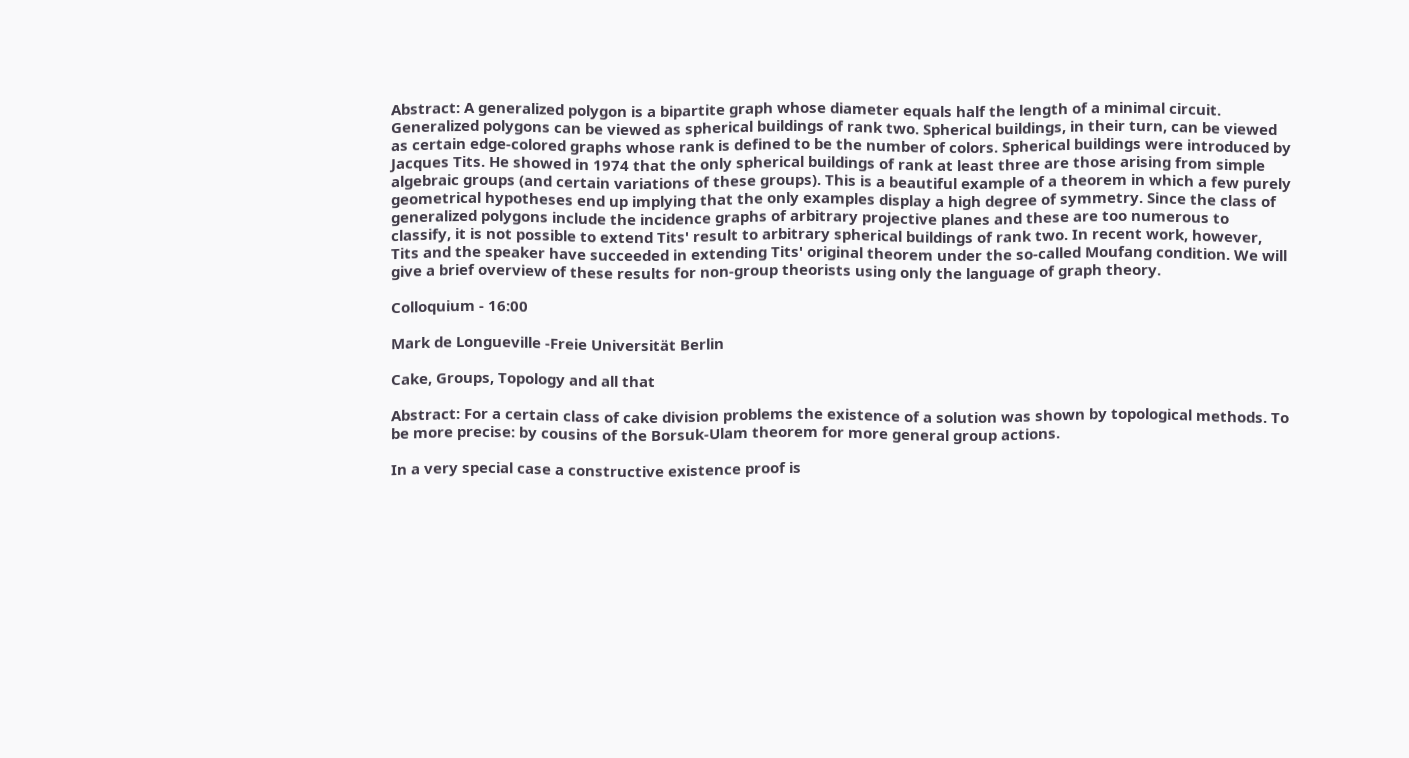Abstract: A generalized polygon is a bipartite graph whose diameter equals half the length of a minimal circuit. Generalized polygons can be viewed as spherical buildings of rank two. Spherical buildings, in their turn, can be viewed as certain edge-colored graphs whose rank is defined to be the number of colors. Spherical buildings were introduced by Jacques Tits. He showed in 1974 that the only spherical buildings of rank at least three are those arising from simple algebraic groups (and certain variations of these groups). This is a beautiful example of a theorem in which a few purely geometrical hypotheses end up implying that the only examples display a high degree of symmetry. Since the class of generalized polygons include the incidence graphs of arbitrary projective planes and these are too numerous to classify, it is not possible to extend Tits' result to arbitrary spherical buildings of rank two. In recent work, however, Tits and the speaker have succeeded in extending Tits' original theorem under the so-called Moufang condition. We will give a brief overview of these results for non-group theorists using only the language of graph theory.

Colloquium - 16:00

Mark de Longueville -Freie Universität Berlin

Cake, Groups, Topology and all that

Abstract: For a certain class of cake division problems the existence of a solution was shown by topological methods. To be more precise: by cousins of the Borsuk-Ulam theorem for more general group actions.

In a very special case a constructive existence proof is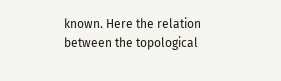known. Here the relation between the topological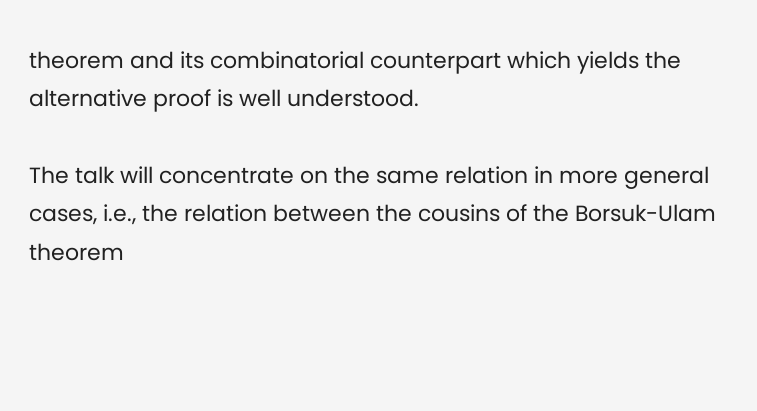theorem and its combinatorial counterpart which yields the alternative proof is well understood.

The talk will concentrate on the same relation in more general cases, i.e., the relation between the cousins of the Borsuk-Ulam theorem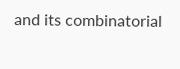and its combinatorial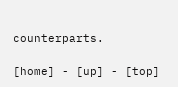counterparts.

[home] - [up] - [top]